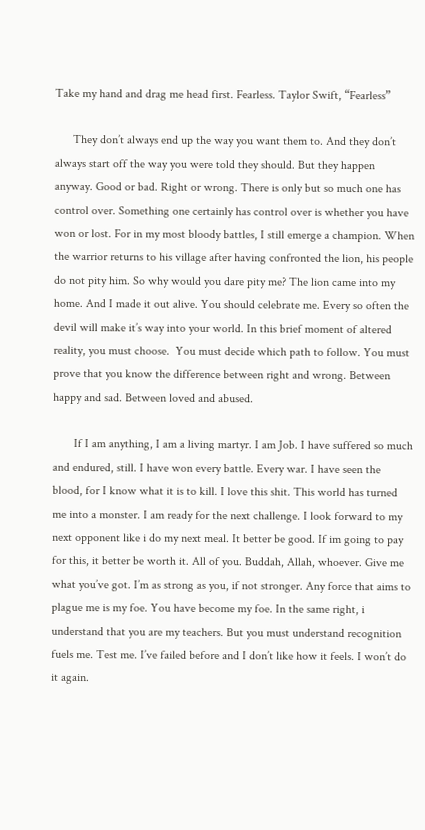Take my hand and drag me head first. Fearless. Taylor Swift, “Fearless”

      They don’t always end up the way you want them to. And they don’t always start off the way you were told they should. But they happen anyway. Good or bad. Right or wrong. There is only but so much one has control over. Something one certainly has control over is whether you have won or lost. For in my most bloody battles, I still emerge a champion. When the warrior returns to his village after having confronted the lion, his people do not pity him. So why would you dare pity me? The lion came into my home. And I made it out alive. You should celebrate me. Every so often the devil will make it’s way into your world. In this brief moment of altered reality, you must choose.  You must decide which path to follow. You must prove that you know the difference between right and wrong. Between happy and sad. Between loved and abused.

       If I am anything, I am a living martyr. I am Job. I have suffered so much and endured, still. I have won every battle. Every war. I have seen the blood, for I know what it is to kill. I love this shit. This world has turned me into a monster. I am ready for the next challenge. I look forward to my next opponent like i do my next meal. It better be good. If im going to pay for this, it better be worth it. All of you. Buddah, Allah, whoever. Give me what you’ve got. I’m as strong as you, if not stronger. Any force that aims to plague me is my foe. You have become my foe. In the same right, i understand that you are my teachers. But you must understand recognition fuels me. Test me. I’ve failed before and I don’t like how it feels. I won’t do it again.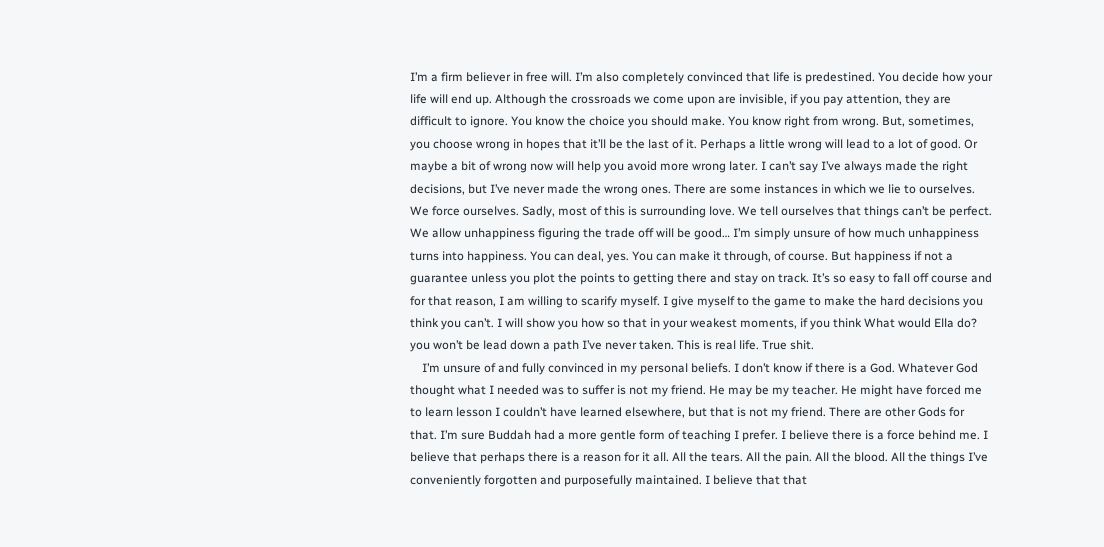I’m a firm believer in free will. I’m also completely convinced that life is predestined. You decide how your life will end up. Although the crossroads we come upon are invisible, if you pay attention, they are difficult to ignore. You know the choice you should make. You know right from wrong. But, sometimes, you choose wrong in hopes that it’ll be the last of it. Perhaps a little wrong will lead to a lot of good. Or maybe a bit of wrong now will help you avoid more wrong later. I can’t say I’ve always made the right decisions, but I’ve never made the wrong ones. There are some instances in which we lie to ourselves. We force ourselves. Sadly, most of this is surrounding love. We tell ourselves that things can’t be perfect. We allow unhappiness figuring the trade off will be good… I’m simply unsure of how much unhappiness turns into happiness. You can deal, yes. You can make it through, of course. But happiness if not a guarantee unless you plot the points to getting there and stay on track. It’s so easy to fall off course and for that reason, I am willing to scarify myself. I give myself to the game to make the hard decisions you think you can’t. I will show you how so that in your weakest moments, if you think What would Ella do? you won’t be lead down a path I’ve never taken. This is real life. True shit.
    I’m unsure of and fully convinced in my personal beliefs. I don’t know if there is a God. Whatever God thought what I needed was to suffer is not my friend. He may be my teacher. He might have forced me to learn lesson I couldn’t have learned elsewhere, but that is not my friend. There are other Gods for that. I’m sure Buddah had a more gentle form of teaching I prefer. I believe there is a force behind me. I believe that perhaps there is a reason for it all. All the tears. All the pain. All the blood. All the things I’ve conveniently forgotten and purposefully maintained. I believe that that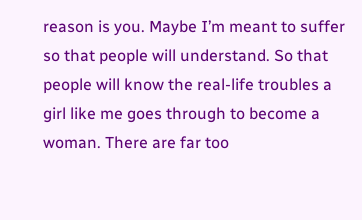reason is you. Maybe I’m meant to suffer so that people will understand. So that people will know the real-life troubles a girl like me goes through to become a woman. There are far too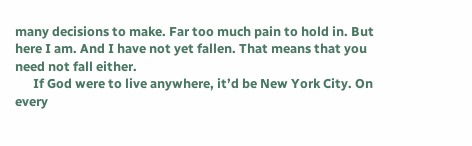many decisions to make. Far too much pain to hold in. But here I am. And I have not yet fallen. That means that you need not fall either.
      If God were to live anywhere, it’d be New York City. On every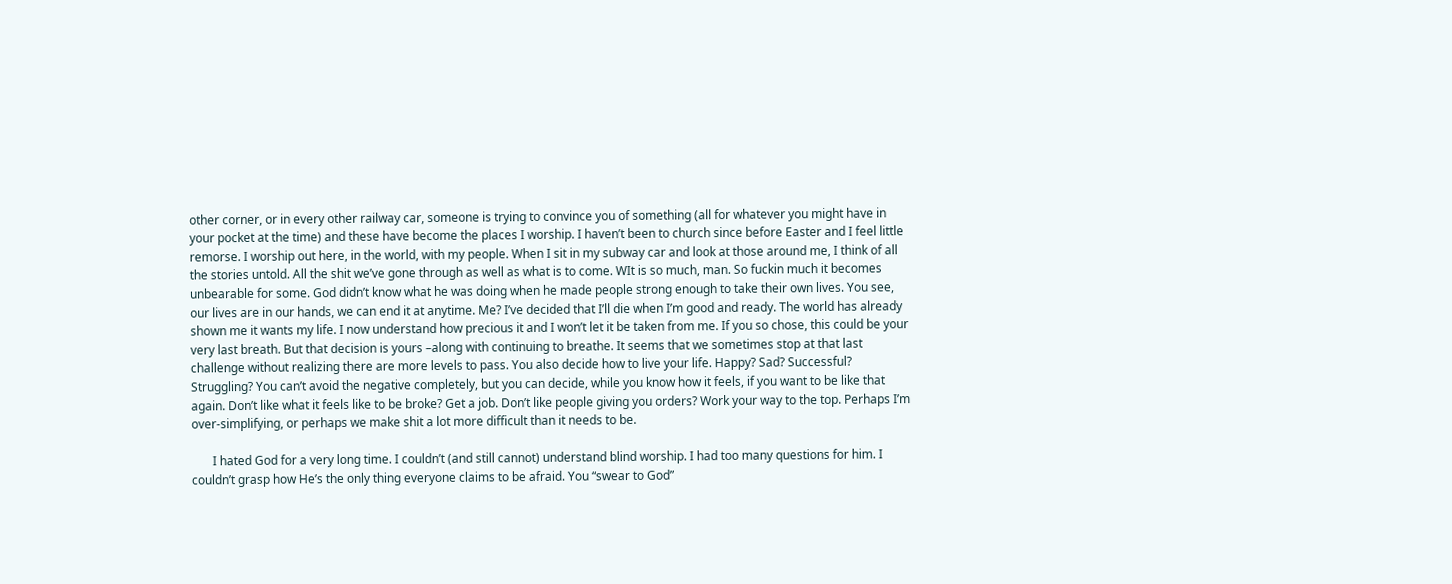other corner, or in every other railway car, someone is trying to convince you of something (all for whatever you might have in your pocket at the time) and these have become the places I worship. I haven’t been to church since before Easter and I feel little remorse. I worship out here, in the world, with my people. When I sit in my subway car and look at those around me, I think of all the stories untold. All the shit we’ve gone through as well as what is to come. WIt is so much, man. So fuckin much it becomes unbearable for some. God didn’t know what he was doing when he made people strong enough to take their own lives. You see, our lives are in our hands, we can end it at anytime. Me? I’ve decided that I’ll die when I’m good and ready. The world has already shown me it wants my life. I now understand how precious it and I won’t let it be taken from me. If you so chose, this could be your very last breath. But that decision is yours –along with continuing to breathe. It seems that we sometimes stop at that last challenge without realizing there are more levels to pass. You also decide how to live your life. Happy? Sad? Successful? Struggling? You can’t avoid the negative completely, but you can decide, while you know how it feels, if you want to be like that again. Don’t like what it feels like to be broke? Get a job. Don’t like people giving you orders? Work your way to the top. Perhaps I’m over-simplifying, or perhaps we make shit a lot more difficult than it needs to be.

       I hated God for a very long time. I couldn’t (and still cannot) understand blind worship. I had too many questions for him. I couldn’t grasp how He’s the only thing everyone claims to be afraid. You “swear to God”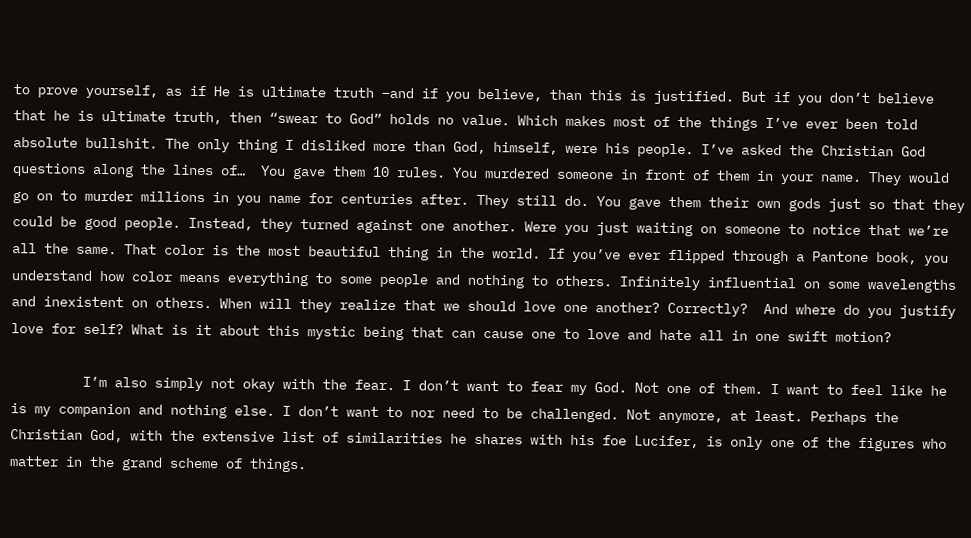to prove yourself, as if He is ultimate truth –and if you believe, than this is justified. But if you don’t believe that he is ultimate truth, then “swear to God” holds no value. Which makes most of the things I’ve ever been told absolute bullshit. The only thing I disliked more than God, himself, were his people. I’ve asked the Christian God questions along the lines of…  You gave them 10 rules. You murdered someone in front of them in your name. They would go on to murder millions in you name for centuries after. They still do. You gave them their own gods just so that they could be good people. Instead, they turned against one another. Were you just waiting on someone to notice that we’re all the same. That color is the most beautiful thing in the world. If you’ve ever flipped through a Pantone book, you understand how color means everything to some people and nothing to others. Infinitely influential on some wavelengths and inexistent on others. When will they realize that we should love one another? Correctly?  And where do you justify love for self? What is it about this mystic being that can cause one to love and hate all in one swift motion?

         I’m also simply not okay with the fear. I don’t want to fear my God. Not one of them. I want to feel like he is my companion and nothing else. I don’t want to nor need to be challenged. Not anymore, at least. Perhaps the Christian God, with the extensive list of similarities he shares with his foe Lucifer, is only one of the figures who matter in the grand scheme of things.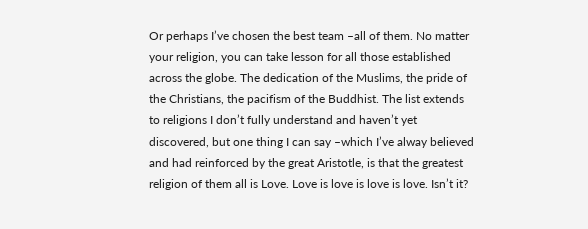Or perhaps I’ve chosen the best team –all of them. No matter your religion, you can take lesson for all those established across the globe. The dedication of the Muslims, the pride of the Christians, the pacifism of the Buddhist. The list extends to religions I don’t fully understand and haven’t yet discovered, but one thing I can say –which I’ve alway believed and had reinforced by the great Aristotle, is that the greatest religion of them all is Love. Love is love is love is love. Isn’t it?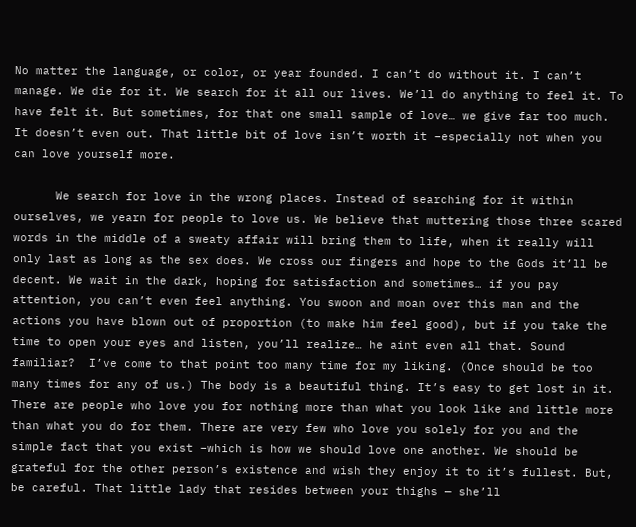No matter the language, or color, or year founded. I can’t do without it. I can’t manage. We die for it. We search for it all our lives. We’ll do anything to feel it. To have felt it. But sometimes, for that one small sample of love… we give far too much. It doesn’t even out. That little bit of love isn’t worth it –especially not when you can love yourself more.

      We search for love in the wrong places. Instead of searching for it within ourselves, we yearn for people to love us. We believe that muttering those three scared words in the middle of a sweaty affair will bring them to life, when it really will only last as long as the sex does. We cross our fingers and hope to the Gods it’ll be decent. We wait in the dark, hoping for satisfaction and sometimes… if you pay attention, you can’t even feel anything. You swoon and moan over this man and the actions you have blown out of proportion (to make him feel good), but if you take the time to open your eyes and listen, you’ll realize… he aint even all that. Sound familiar?  I’ve come to that point too many time for my liking. (Once should be too many times for any of us.) The body is a beautiful thing. It’s easy to get lost in it. There are people who love you for nothing more than what you look like and little more than what you do for them. There are very few who love you solely for you and the simple fact that you exist –which is how we should love one another. We should be grateful for the other person’s existence and wish they enjoy it to it’s fullest. But, be careful. That little lady that resides between your thighs — she’ll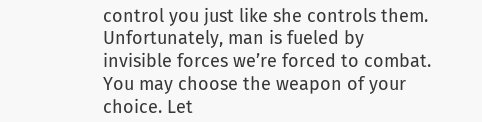control you just like she controls them. Unfortunately, man is fueled by invisible forces we’re forced to combat. You may choose the weapon of your choice. Let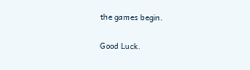the games begin.

Good Luck.